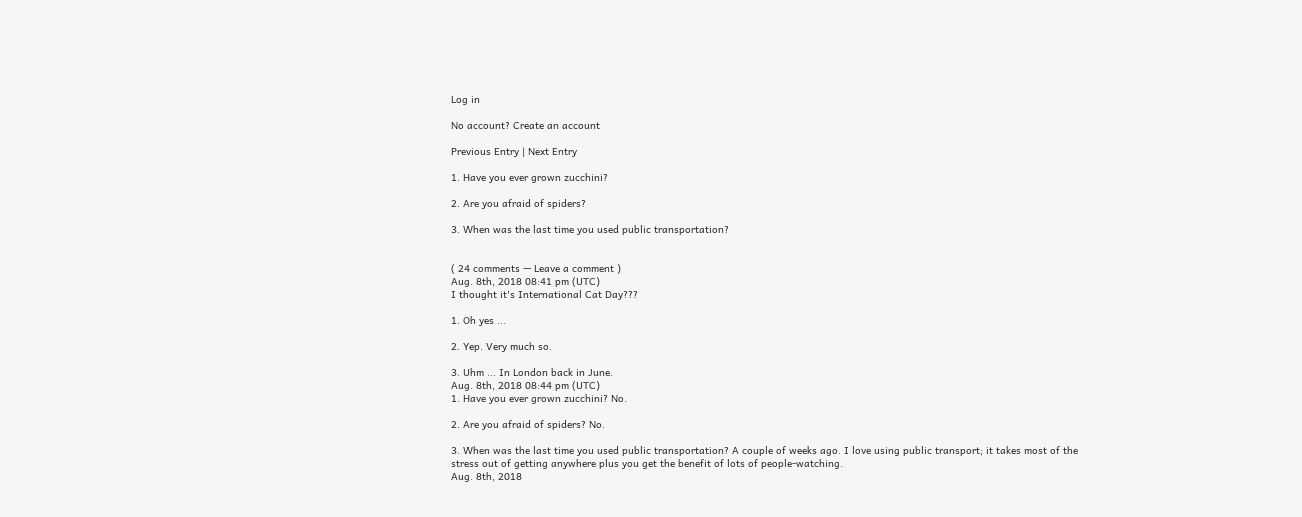Log in

No account? Create an account

Previous Entry | Next Entry

1. Have you ever grown zucchini?

2. Are you afraid of spiders?

3. When was the last time you used public transportation?


( 24 comments — Leave a comment )
Aug. 8th, 2018 08:41 pm (UTC)
I thought it's International Cat Day???

1. Oh yes ...

2. Yep. Very much so.

3. Uhm ... In London back in June.
Aug. 8th, 2018 08:44 pm (UTC)
1. Have you ever grown zucchini? No.

2. Are you afraid of spiders? No.

3. When was the last time you used public transportation? A couple of weeks ago. I love using public transport; it takes most of the stress out of getting anywhere plus you get the benefit of lots of people-watching.
Aug. 8th, 2018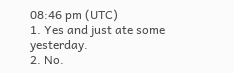08:46 pm (UTC)
1. Yes and just ate some yesterday.
2. No.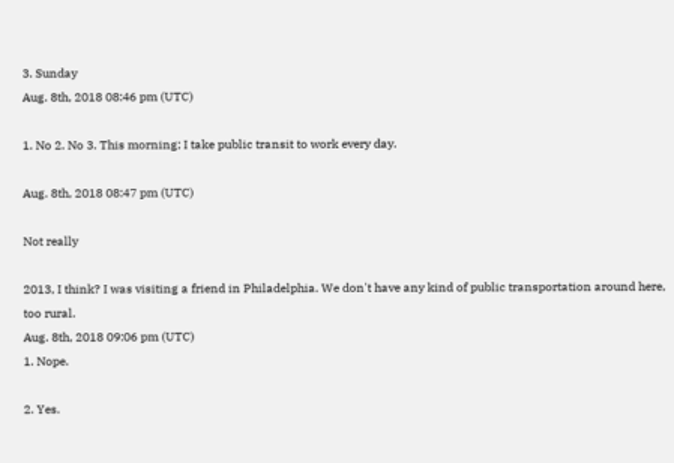3. Sunday
Aug. 8th, 2018 08:46 pm (UTC)

1. No 2. No 3. This morning; I take public transit to work every day.

Aug. 8th, 2018 08:47 pm (UTC)

Not really

2013, I think? I was visiting a friend in Philadelphia. We don't have any kind of public transportation around here, too rural.
Aug. 8th, 2018 09:06 pm (UTC)
1. Nope.

2. Yes.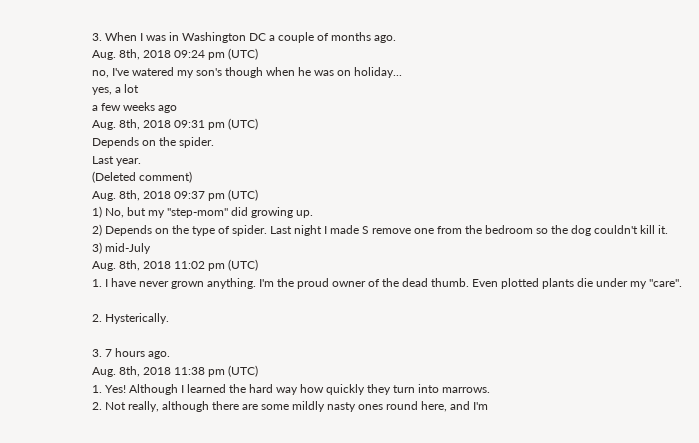3. When I was in Washington DC a couple of months ago.
Aug. 8th, 2018 09:24 pm (UTC)
no, I've watered my son's though when he was on holiday...
yes, a lot
a few weeks ago
Aug. 8th, 2018 09:31 pm (UTC)
Depends on the spider.
Last year.
(Deleted comment)
Aug. 8th, 2018 09:37 pm (UTC)
1) No, but my "step-mom" did growing up.
2) Depends on the type of spider. Last night I made S remove one from the bedroom so the dog couldn't kill it.
3) mid-July
Aug. 8th, 2018 11:02 pm (UTC)
1. I have never grown anything. I'm the proud owner of the dead thumb. Even plotted plants die under my "care".

2. Hysterically.

3. 7 hours ago.
Aug. 8th, 2018 11:38 pm (UTC)
1. Yes! Although I learned the hard way how quickly they turn into marrows.
2. Not really, although there are some mildly nasty ones round here, and I'm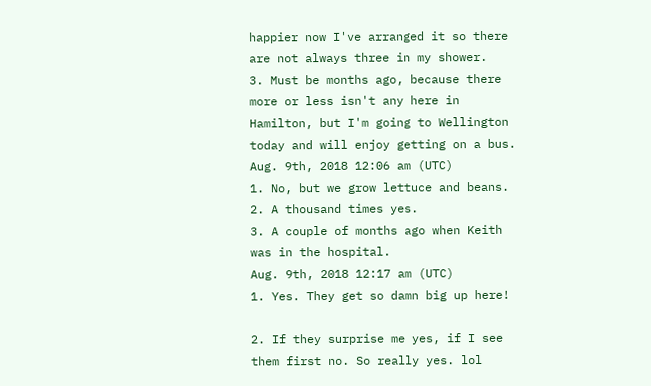happier now I've arranged it so there are not always three in my shower.
3. Must be months ago, because there more or less isn't any here in Hamilton, but I'm going to Wellington today and will enjoy getting on a bus.
Aug. 9th, 2018 12:06 am (UTC)
1. No, but we grow lettuce and beans.
2. A thousand times yes.
3. A couple of months ago when Keith was in the hospital.
Aug. 9th, 2018 12:17 am (UTC)
1. Yes. They get so damn big up here!

2. If they surprise me yes, if I see them first no. So really yes. lol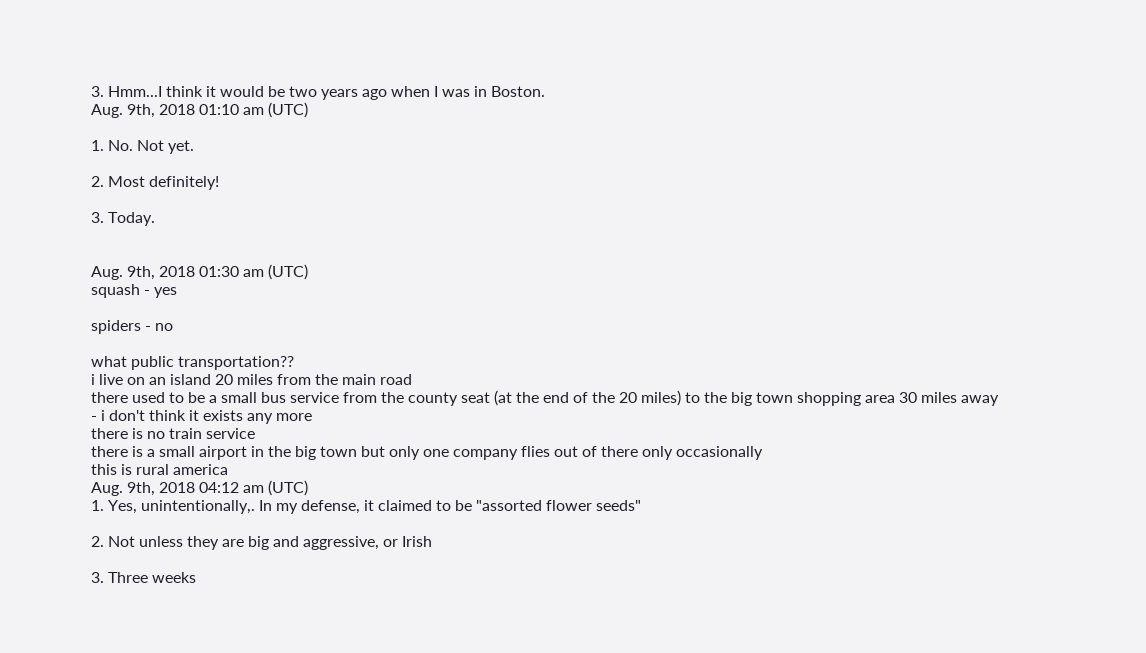3. Hmm...I think it would be two years ago when I was in Boston.
Aug. 9th, 2018 01:10 am (UTC)

1. No. Not yet.

2. Most definitely!

3. Today.


Aug. 9th, 2018 01:30 am (UTC)
squash - yes

spiders - no

what public transportation??
i live on an island 20 miles from the main road
there used to be a small bus service from the county seat (at the end of the 20 miles) to the big town shopping area 30 miles away - i don't think it exists any more
there is no train service
there is a small airport in the big town but only one company flies out of there only occasionally
this is rural america
Aug. 9th, 2018 04:12 am (UTC)
1. Yes, unintentionally,. In my defense, it claimed to be "assorted flower seeds"

2. Not unless they are big and aggressive, or Irish

3. Three weeks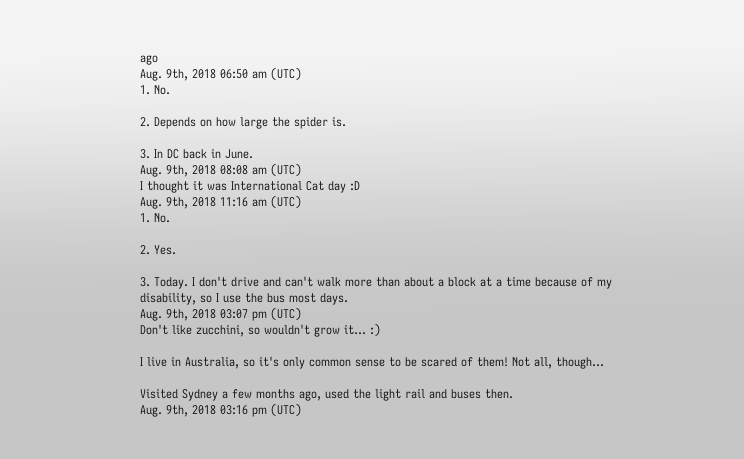ago
Aug. 9th, 2018 06:50 am (UTC)
1. No.

2. Depends on how large the spider is.

3. In DC back in June.
Aug. 9th, 2018 08:08 am (UTC)
I thought it was International Cat day :D
Aug. 9th, 2018 11:16 am (UTC)
1. No.

2. Yes.

3. Today. I don't drive and can't walk more than about a block at a time because of my disability, so I use the bus most days.
Aug. 9th, 2018 03:07 pm (UTC)
Don't like zucchini, so wouldn't grow it... :)

I live in Australia, so it's only common sense to be scared of them! Not all, though...

Visited Sydney a few months ago, used the light rail and buses then.
Aug. 9th, 2018 03:16 pm (UTC)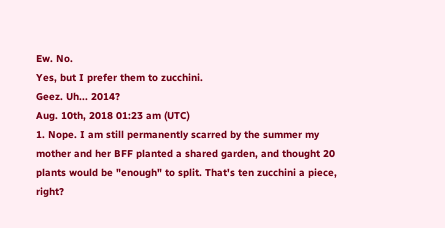Ew. No.
Yes, but I prefer them to zucchini.
Geez. Uh... 2014?
Aug. 10th, 2018 01:23 am (UTC)
1. Nope. I am still permanently scarred by the summer my mother and her BFF planted a shared garden, and thought 20 plants would be "enough" to split. That's ten zucchini a piece, right?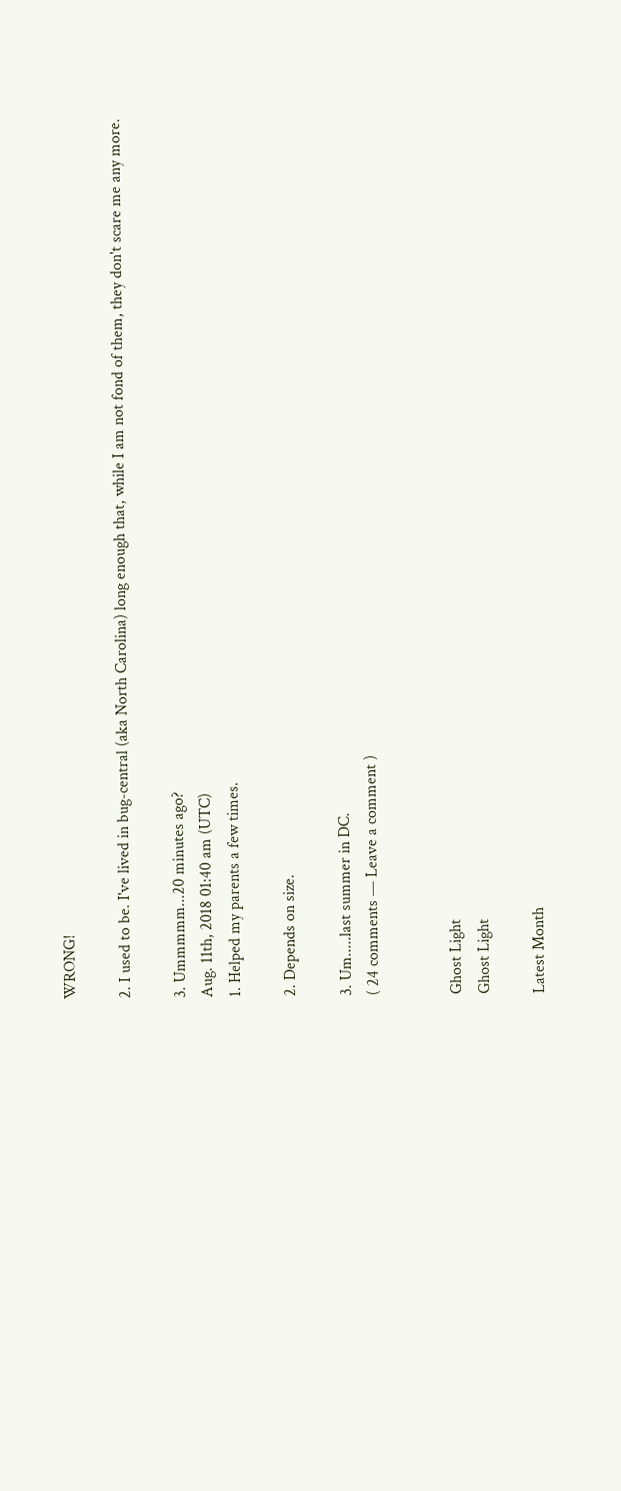WRONG!

2. I used to be. I've lived in bug-central (aka North Carolina) long enough that, while I am not fond of them, they don't scare me any more.

3. Ummmmm...20 minutes ago?
Aug. 11th, 2018 01:40 am (UTC)
1. Helped my parents a few times.

2. Depends on size.

3. Um.....last summer in DC.
( 24 comments — Leave a comment )


Ghost Light
Ghost Light

Latest Month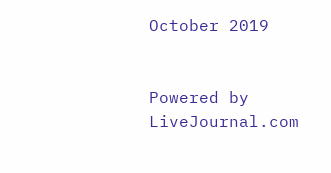October 2019


Powered by LiveJournal.com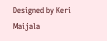Designed by Keri Maijala